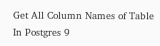Get All Column Names of Table In Postgres 9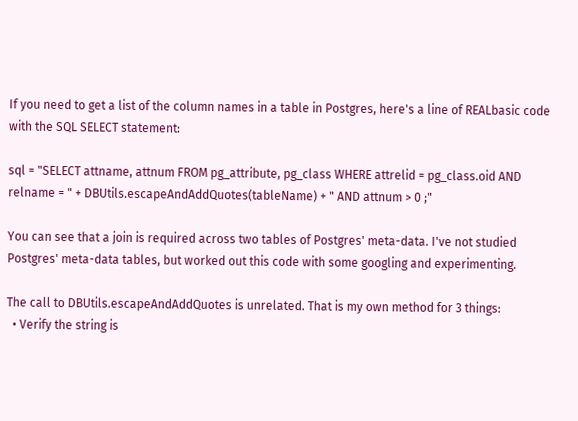If you need to get a list of the column names in a table in Postgres, here's a line of REALbasic code with the SQL SELECT statement:

sql = "SELECT attname, attnum FROM pg_attribute, pg_class WHERE attrelid = pg_class.oid AND relname = " + DBUtils.escapeAndAddQuotes(tableName) + " AND attnum > 0 ;"

You can see that a join is required across two tables of Postgres' meta-data. I've not studied Postgres' meta-data tables, but worked out this code with some googling and experimenting.

The call to DBUtils.escapeAndAddQuotes is unrelated. That is my own method for 3 things:
  • Verify the string is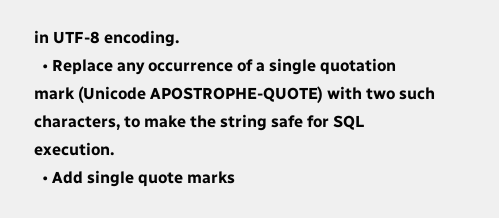in UTF-8 encoding.
  • Replace any occurrence of a single quotation mark (Unicode APOSTROPHE-QUOTE) with two such characters, to make the string safe for SQL execution.
  • Add single quote marks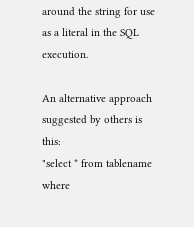around the string for use as a literal in the SQL execution.

An alternative approach suggested by others is this:
"select * from tablename where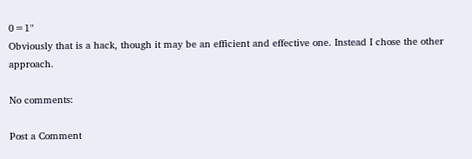0=1"
Obviously that is a hack, though it may be an efficient and effective one. Instead I chose the other approach.

No comments:

Post a Comment